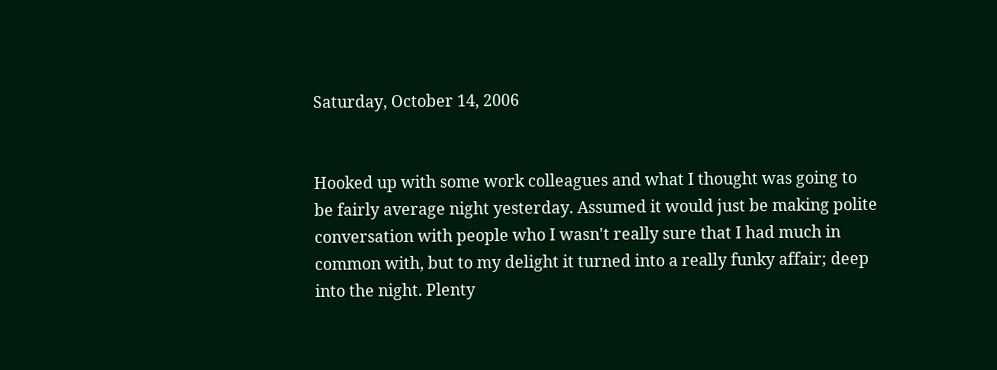Saturday, October 14, 2006


Hooked up with some work colleagues and what I thought was going to be fairly average night yesterday. Assumed it would just be making polite conversation with people who I wasn't really sure that I had much in common with, but to my delight it turned into a really funky affair; deep into the night. Plenty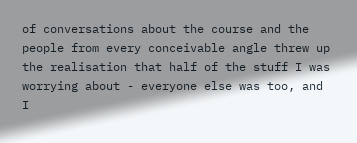of conversations about the course and the people from every conceivable angle threw up the realisation that half of the stuff I was worrying about - everyone else was too, and I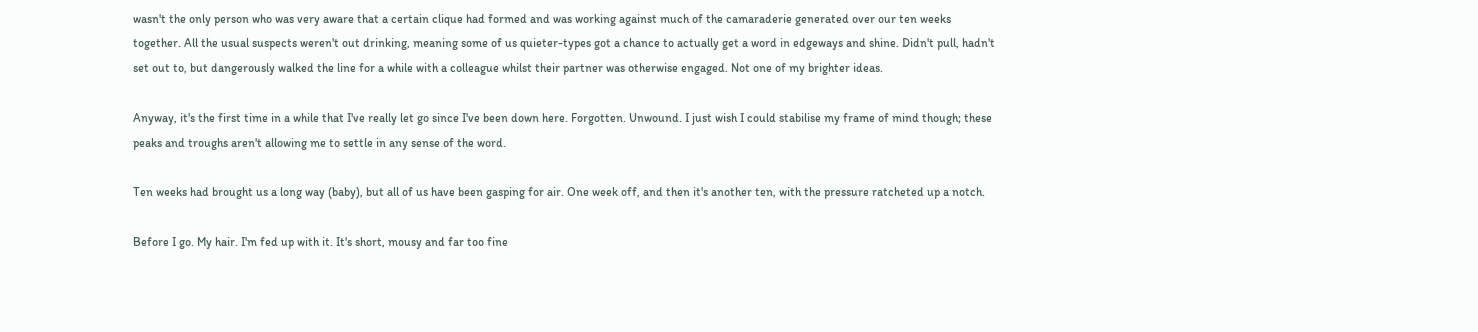wasn't the only person who was very aware that a certain clique had formed and was working against much of the camaraderie generated over our ten weeks together. All the usual suspects weren't out drinking, meaning some of us quieter-types got a chance to actually get a word in edgeways and shine. Didn't pull, hadn't set out to, but dangerously walked the line for a while with a colleague whilst their partner was otherwise engaged. Not one of my brighter ideas.

Anyway, it's the first time in a while that I've really let go since I've been down here. Forgotten. Unwound. I just wish I could stabilise my frame of mind though; these peaks and troughs aren't allowing me to settle in any sense of the word.

Ten weeks had brought us a long way (baby), but all of us have been gasping for air. One week off, and then it's another ten, with the pressure ratcheted up a notch.

Before I go. My hair. I'm fed up with it. It's short, mousy and far too fine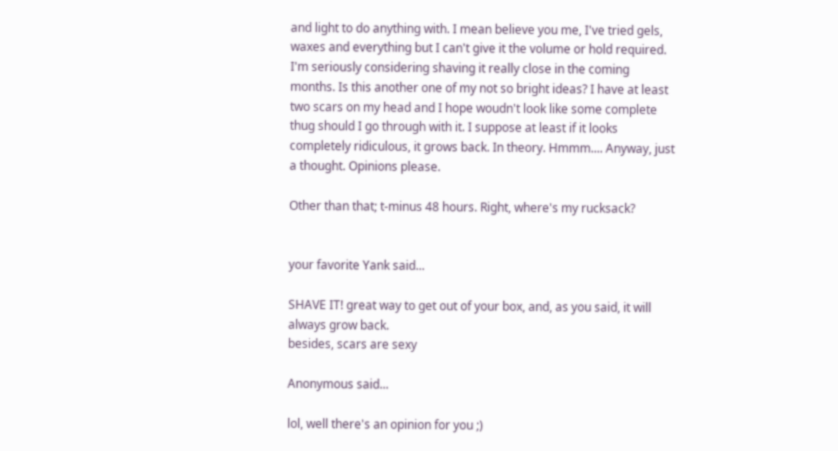and light to do anything with. I mean believe you me, I've tried gels, waxes and everything but I can't give it the volume or hold required. I'm seriously considering shaving it really close in the coming months. Is this another one of my not so bright ideas? I have at least two scars on my head and I hope woudn't look like some complete thug should I go through with it. I suppose at least if it looks completely ridiculous, it grows back. In theory. Hmmm.... Anyway, just a thought. Opinions please.

Other than that; t-minus 48 hours. Right, where's my rucksack?


your favorite Yank said...

SHAVE IT! great way to get out of your box, and, as you said, it will always grow back.
besides, scars are sexy

Anonymous said...

lol, well there's an opinion for you ;)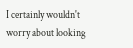I certainly wouldn't worry about looking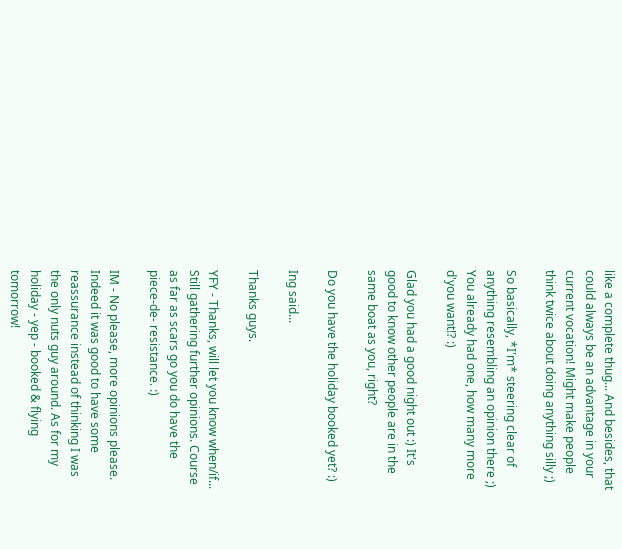like a complete thug... And besides, that could always be an advantage in your current vocation! Might make people think twice about doing anything silly ;)

So basically, *I'm* steering clear of anything resembling an opinion there ;) You already had one, how many more d'you want!? :)

Glad you had a good night out :) It's good to know other people are in the same boat as you, right?

Do you have the holiday booked yet? :)

Ing said...

Thanks guys.

YFY - Thanks, will let you know when/if... Still gathering further opinions. Course as far as scars go you do have the piece-de- resistance. :)

IM - No please, more opinions please. Indeed it was good to have some reassurance instead of thinking I was the only nuts guy around. As for my holiday - yep - booked & flying tomorrow!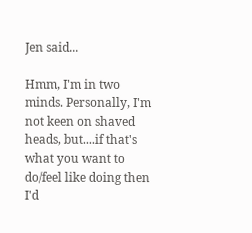Jen said...

Hmm, I'm in two minds. Personally, I'm not keen on shaved heads, but....if that's what you want to do/feel like doing then I'd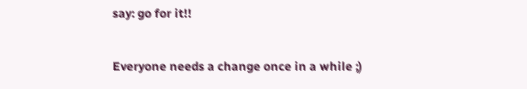say: go for it!!

Everyone needs a change once in a while ;)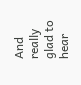And really glad to hear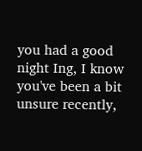you had a good night Ing, I know you've been a bit unsure recently,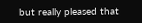but really pleased that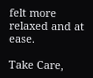felt more relaxed and at ease.

Take Care,